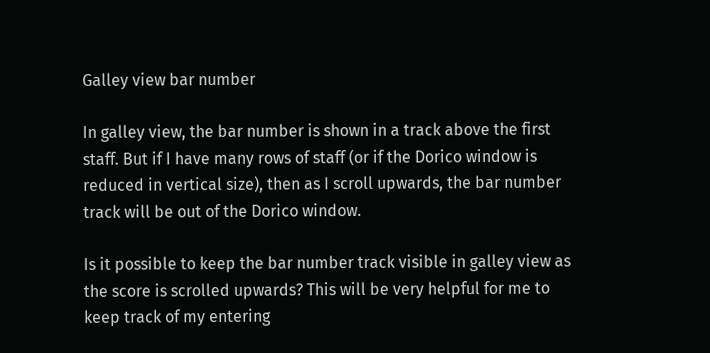Galley view bar number

In galley view, the bar number is shown in a track above the first staff. But if I have many rows of staff (or if the Dorico window is reduced in vertical size), then as I scroll upwards, the bar number track will be out of the Dorico window.

Is it possible to keep the bar number track visible in galley view as the score is scrolled upwards? This will be very helpful for me to keep track of my entering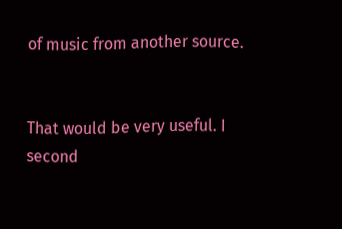of music from another source.


That would be very useful. I second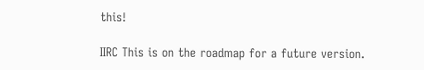this!

IIRC This is on the roadmap for a future version.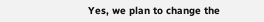Yes, we plan to change the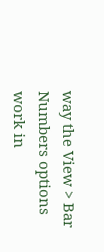way the View > Bar Numbers options work in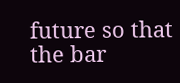future so that the bar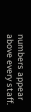numbers appear above every staff.